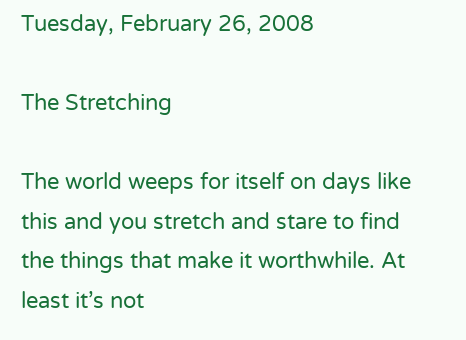Tuesday, February 26, 2008

The Stretching

The world weeps for itself on days like this and you stretch and stare to find the things that make it worthwhile. At least it’s not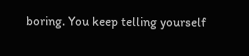boring. You keep telling yourself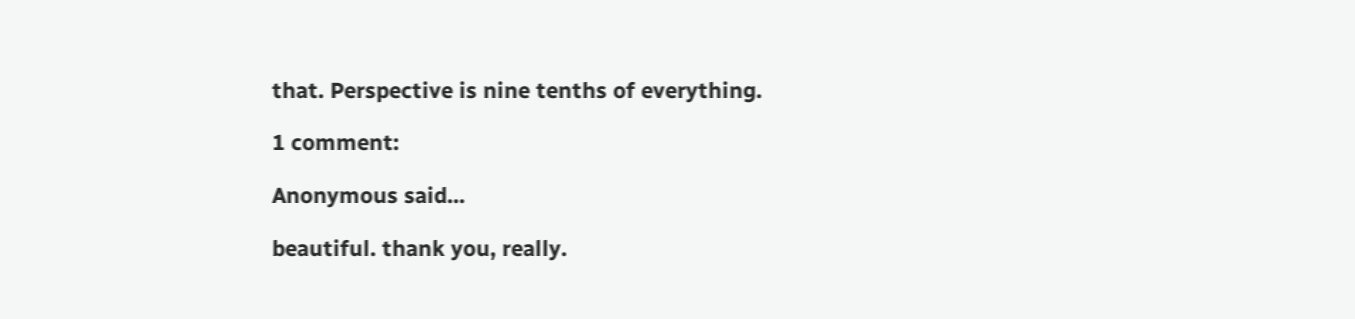that. Perspective is nine tenths of everything.

1 comment:

Anonymous said...

beautiful. thank you, really.